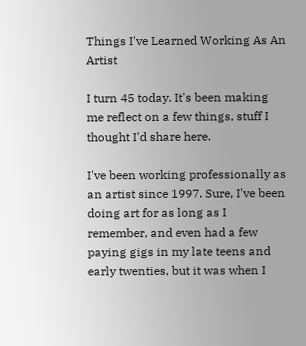Things I've Learned Working As An Artist

I turn 45 today. It's been making me reflect on a few things, stuff I thought I'd share here.

I've been working professionally as an artist since 1997. Sure, I've been doing art for as long as I remember, and even had a few paying gigs in my late teens and early twenties, but it was when I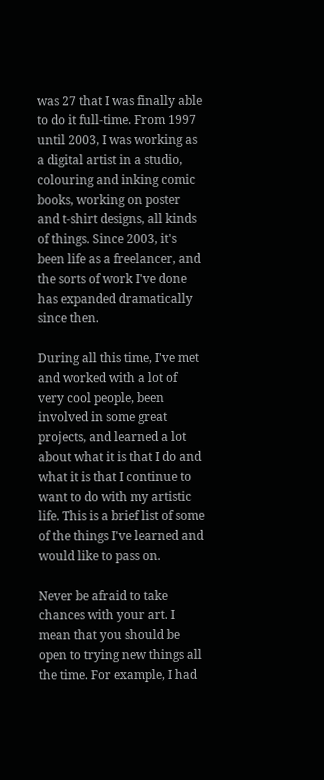was 27 that I was finally able to do it full-time. From 1997 until 2003, I was working as a digital artist in a studio, colouring and inking comic books, working on poster and t-shirt designs, all kinds of things. Since 2003, it's been life as a freelancer, and the sorts of work I've done has expanded dramatically since then.

During all this time, I've met and worked with a lot of very cool people, been involved in some great projects, and learned a lot about what it is that I do and what it is that I continue to want to do with my artistic life. This is a brief list of some of the things I've learned and would like to pass on.

Never be afraid to take chances with your art. I mean that you should be open to trying new things all the time. For example, I had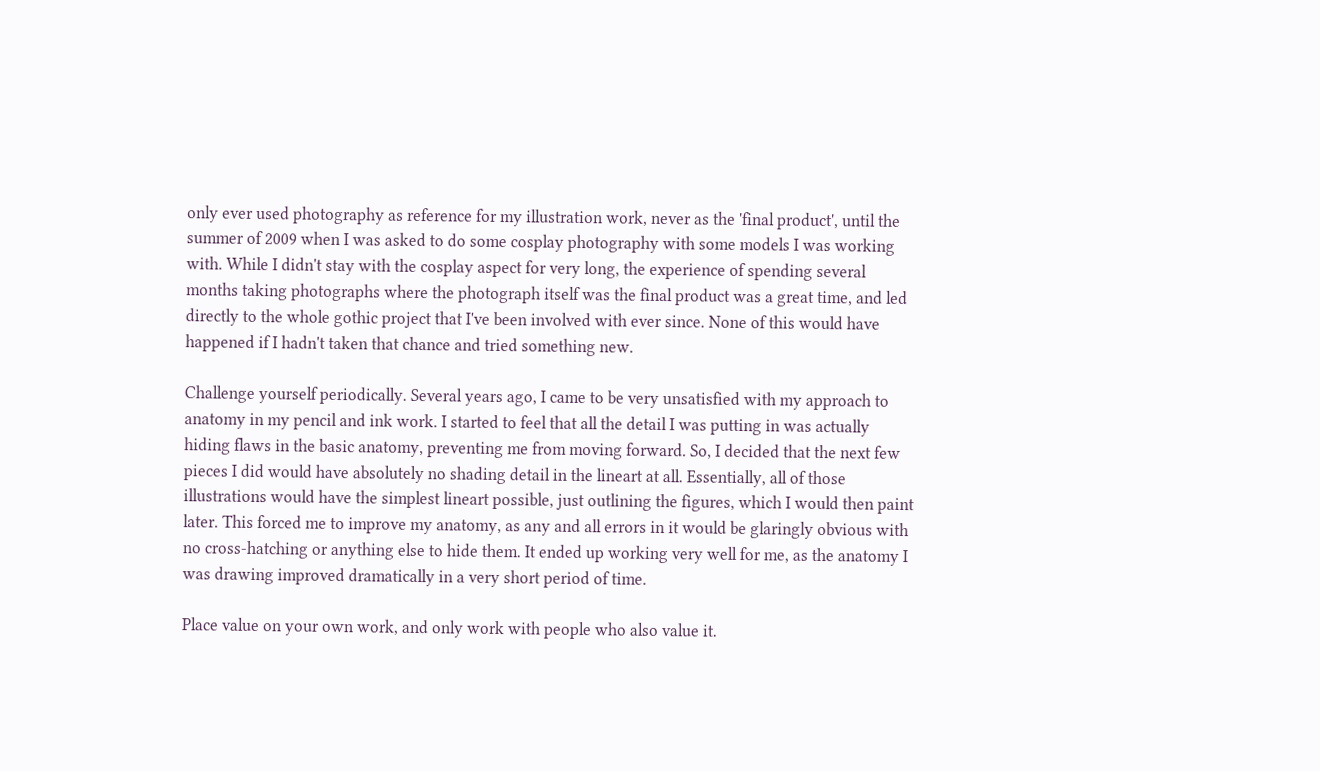only ever used photography as reference for my illustration work, never as the 'final product', until the summer of 2009 when I was asked to do some cosplay photography with some models I was working with. While I didn't stay with the cosplay aspect for very long, the experience of spending several months taking photographs where the photograph itself was the final product was a great time, and led directly to the whole gothic project that I've been involved with ever since. None of this would have happened if I hadn't taken that chance and tried something new.

Challenge yourself periodically. Several years ago, I came to be very unsatisfied with my approach to anatomy in my pencil and ink work. I started to feel that all the detail I was putting in was actually hiding flaws in the basic anatomy, preventing me from moving forward. So, I decided that the next few pieces I did would have absolutely no shading detail in the lineart at all. Essentially, all of those illustrations would have the simplest lineart possible, just outlining the figures, which I would then paint later. This forced me to improve my anatomy, as any and all errors in it would be glaringly obvious with no cross-hatching or anything else to hide them. It ended up working very well for me, as the anatomy I was drawing improved dramatically in a very short period of time.

Place value on your own work, and only work with people who also value it.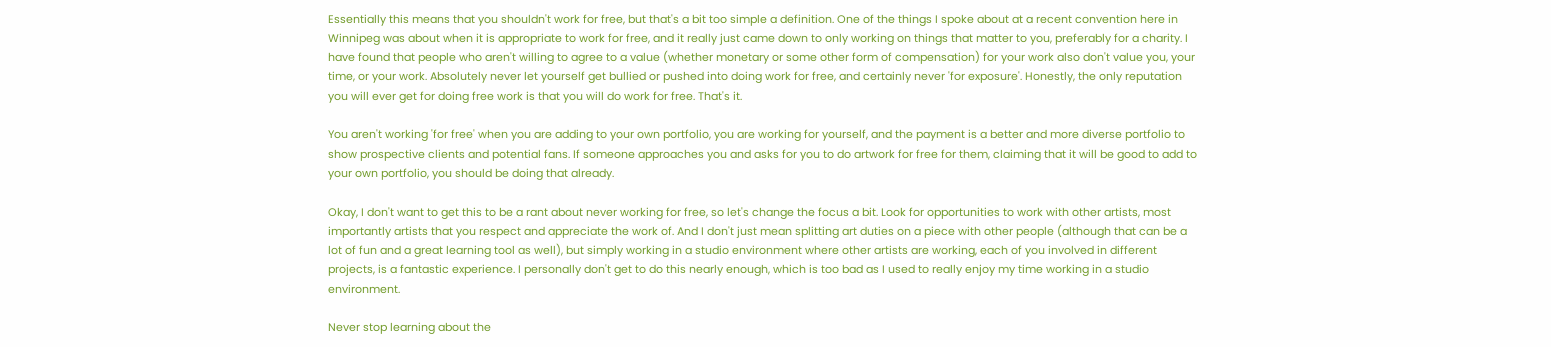Essentially this means that you shouldn't work for free, but that's a bit too simple a definition. One of the things I spoke about at a recent convention here in Winnipeg was about when it is appropriate to work for free, and it really just came down to only working on things that matter to you, preferably for a charity. I have found that people who aren't willing to agree to a value (whether monetary or some other form of compensation) for your work also don't value you, your time, or your work. Absolutely never let yourself get bullied or pushed into doing work for free, and certainly never 'for exposure'. Honestly, the only reputation you will ever get for doing free work is that you will do work for free. That's it.

You aren't working 'for free' when you are adding to your own portfolio, you are working for yourself, and the payment is a better and more diverse portfolio to show prospective clients and potential fans. If someone approaches you and asks for you to do artwork for free for them, claiming that it will be good to add to your own portfolio, you should be doing that already.

Okay, I don't want to get this to be a rant about never working for free, so let's change the focus a bit. Look for opportunities to work with other artists, most importantly artists that you respect and appreciate the work of. And I don't just mean splitting art duties on a piece with other people (although that can be a lot of fun and a great learning tool as well), but simply working in a studio environment where other artists are working, each of you involved in different projects, is a fantastic experience. I personally don't get to do this nearly enough, which is too bad as I used to really enjoy my time working in a studio environment.

Never stop learning about the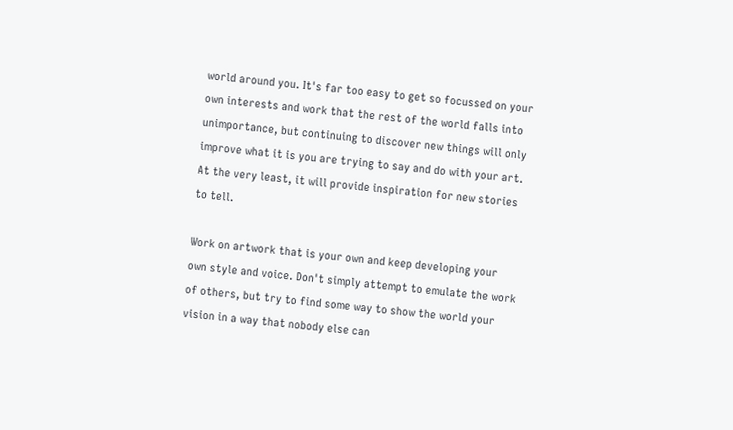world around you. It's far too easy to get so focussed on your own interests and work that the rest of the world falls into unimportance, but continuing to discover new things will only improve what it is you are trying to say and do with your art. At the very least, it will provide inspiration for new stories to tell.

Work on artwork that is your own and keep developing your own style and voice. Don't simply attempt to emulate the work of others, but try to find some way to show the world your vision in a way that nobody else can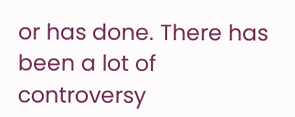or has done. There has been a lot of controversy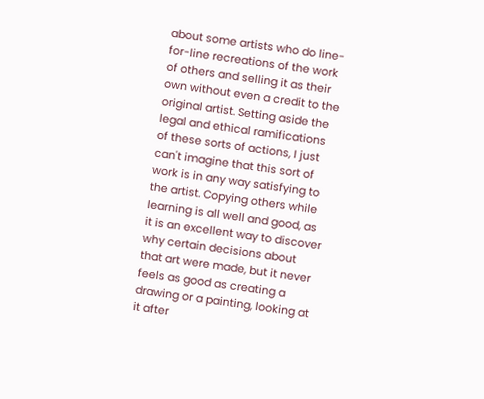about some artists who do line-for-line recreations of the work of others and selling it as their own without even a credit to the original artist. Setting aside the legal and ethical ramifications of these sorts of actions, I just can't imagine that this sort of work is in any way satisfying to the artist. Copying others while learning is all well and good, as it is an excellent way to discover why certain decisions about that art were made, but it never feels as good as creating a drawing or a painting, looking at it after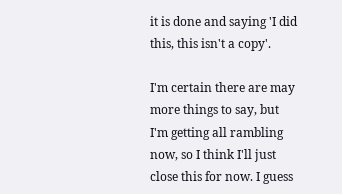it is done and saying 'I did this, this isn't a copy'.

I'm certain there are may more things to say, but I'm getting all rambling now, so I think I'll just close this for now. I guess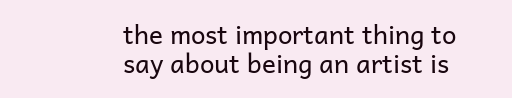the most important thing to say about being an artist is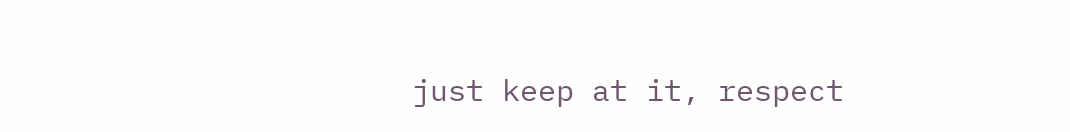just keep at it, respect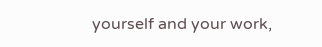yourself and your work,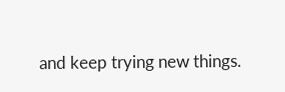and keep trying new things.